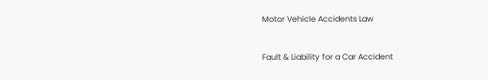Motor Vehicle Accidents Law

Fault & Liability for a Car Accident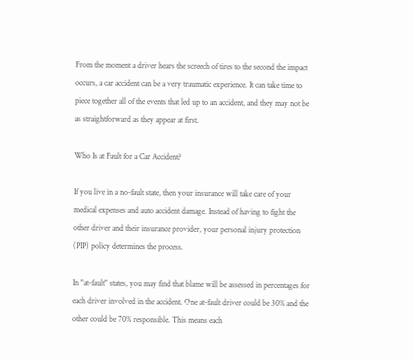From the moment a driver hears the screech of tires to the second the impact occurs, a car accident can be a very traumatic experience. It can take time to piece together all of the events that led up to an accident, and they may not be as straightforward as they appear at first.

Who Is at Fault for a Car Accident?

If you live in a no-fault state, then your insurance will take care of your medical expenses and auto accident damage. Instead of having to fight the other driver and their insurance provider, your personal injury protection (PIP) policy determines the process.

In "at-fault" states, you may find that blame will be assessed in percentages for each driver involved in the accident. One at-fault driver could be 30% and the other could be 70% responsible. This means each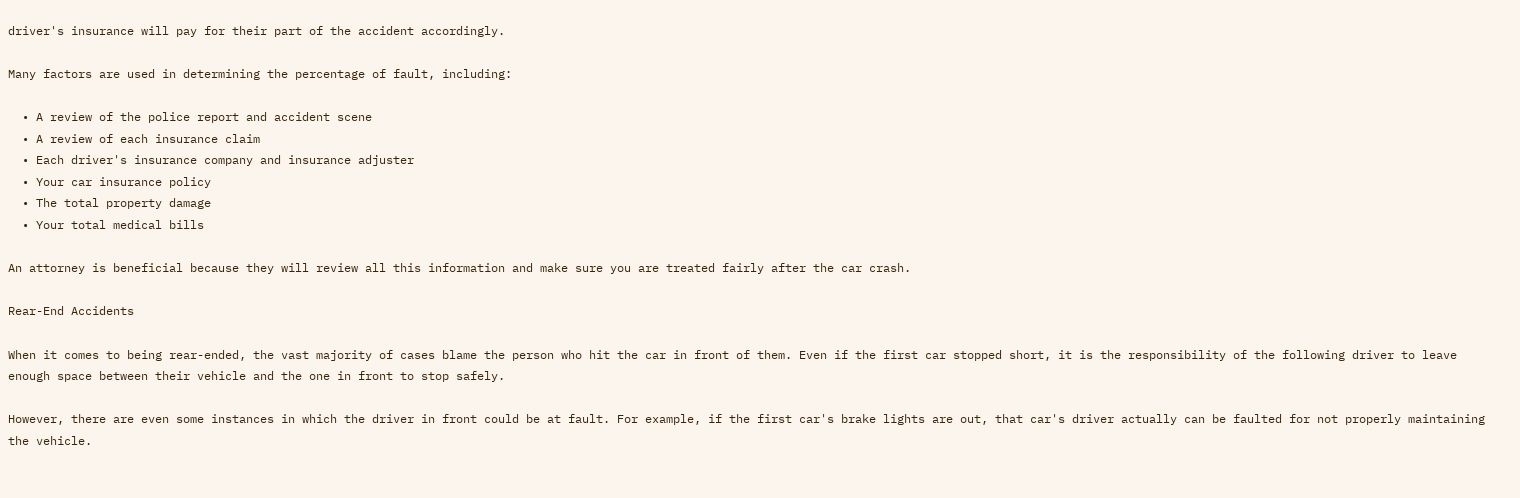driver's insurance will pay for their part of the accident accordingly.

Many factors are used in determining the percentage of fault, including:

  • A review of the police report and accident scene
  • A review of each insurance claim
  • Each driver's insurance company and insurance adjuster
  • Your car insurance policy
  • The total property damage
  • Your total medical bills

An attorney is beneficial because they will review all this information and make sure you are treated fairly after the car crash.

Rear-End Accidents

When it comes to being rear-ended, the vast majority of cases blame the person who hit the car in front of them. Even if the first car stopped short, it is the responsibility of the following driver to leave enough space between their vehicle and the one in front to stop safely.

However, there are even some instances in which the driver in front could be at fault. For example, if the first car's brake lights are out, that car's driver actually can be faulted for not properly maintaining the vehicle.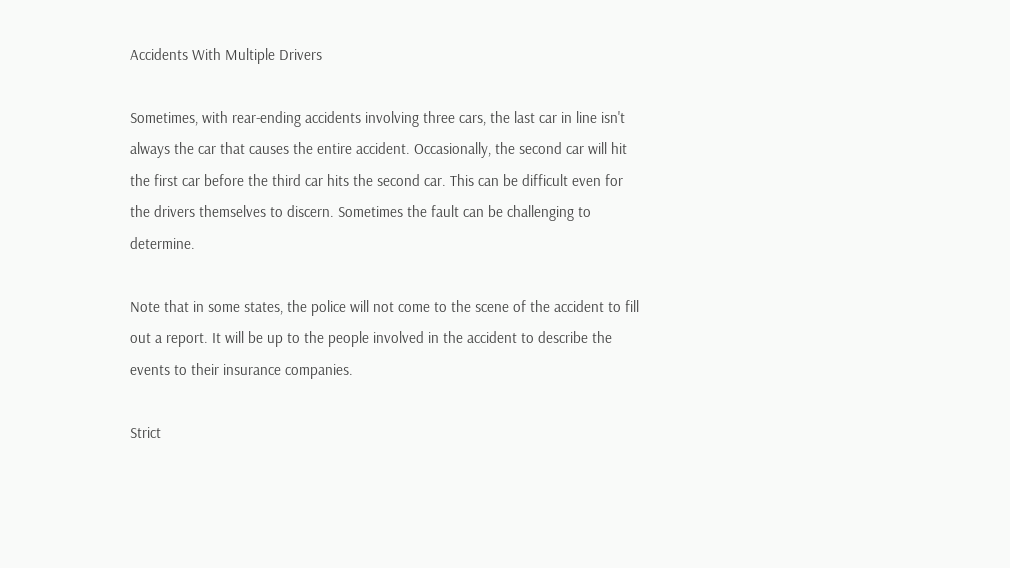Accidents With Multiple Drivers

Sometimes, with rear-ending accidents involving three cars, the last car in line isn't always the car that causes the entire accident. Occasionally, the second car will hit the first car before the third car hits the second car. This can be difficult even for the drivers themselves to discern. Sometimes the fault can be challenging to determine.

Note that in some states, the police will not come to the scene of the accident to fill out a report. It will be up to the people involved in the accident to describe the events to their insurance companies.

Strict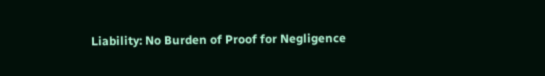Liability: No Burden of Proof for Negligence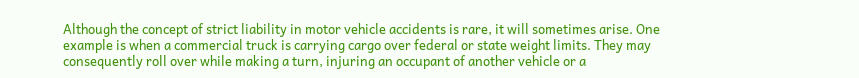Although the concept of strict liability in motor vehicle accidents is rare, it will sometimes arise. One example is when a commercial truck is carrying cargo over federal or state weight limits. They may consequently roll over while making a turn, injuring an occupant of another vehicle or a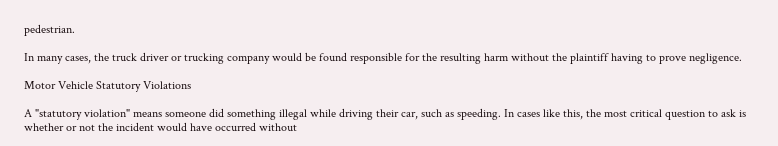pedestrian.

In many cases, the truck driver or trucking company would be found responsible for the resulting harm without the plaintiff having to prove negligence.

Motor Vehicle Statutory Violations

A "statutory violation" means someone did something illegal while driving their car, such as speeding. In cases like this, the most critical question to ask is whether or not the incident would have occurred without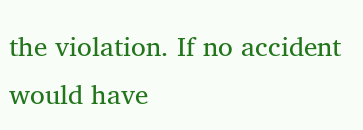the violation. If no accident would have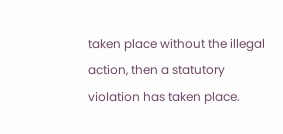taken place without the illegal action, then a statutory violation has taken place.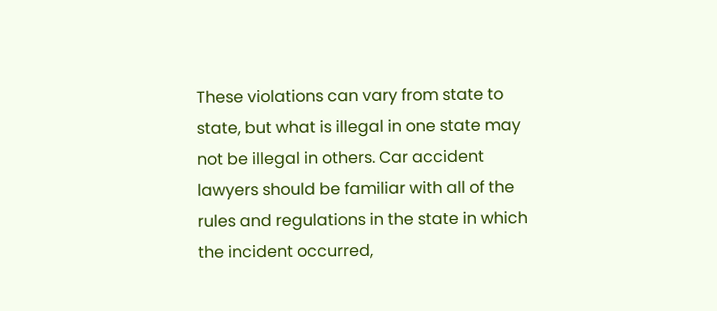These violations can vary from state to state, but what is illegal in one state may not be illegal in others. Car accident lawyers should be familiar with all of the rules and regulations in the state in which the incident occurred,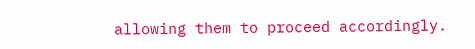allowing them to proceed accordingly.